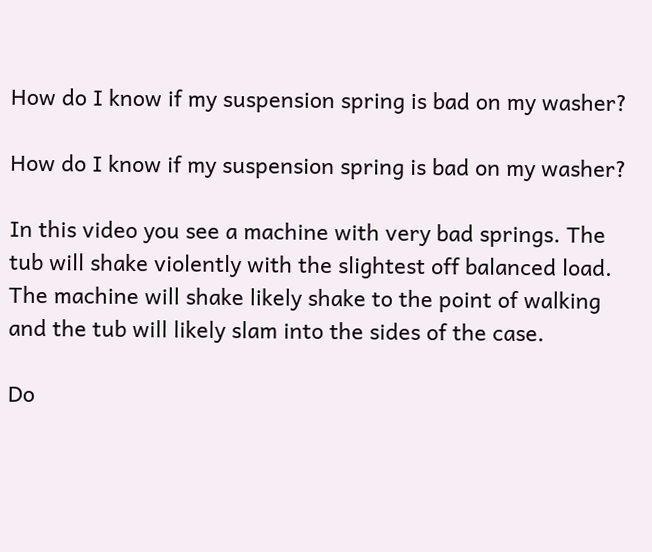How do I know if my suspension spring is bad on my washer?

How do I know if my suspension spring is bad on my washer?

In this video you see a machine with very bad springs. The tub will shake violently with the slightest off balanced load. The machine will shake likely shake to the point of walking and the tub will likely slam into the sides of the case.

Do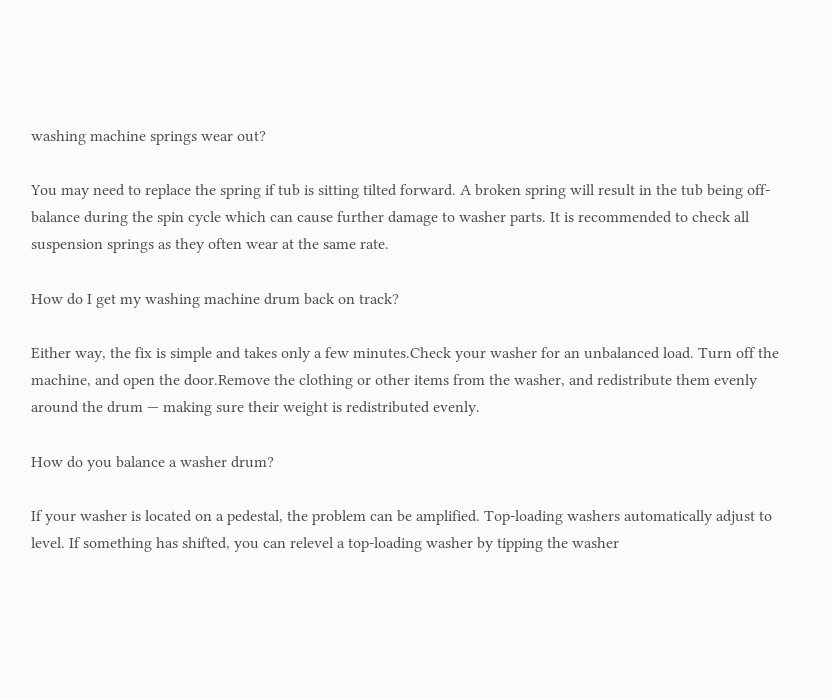washing machine springs wear out?

You may need to replace the spring if tub is sitting tilted forward. A broken spring will result in the tub being off-balance during the spin cycle which can cause further damage to washer parts. It is recommended to check all suspension springs as they often wear at the same rate.

How do I get my washing machine drum back on track?

Either way, the fix is simple and takes only a few minutes.Check your washer for an unbalanced load. Turn off the machine, and open the door.Remove the clothing or other items from the washer, and redistribute them evenly around the drum — making sure their weight is redistributed evenly.

How do you balance a washer drum?

If your washer is located on a pedestal, the problem can be amplified. Top-loading washers automatically adjust to level. If something has shifted, you can relevel a top-loading washer by tipping the washer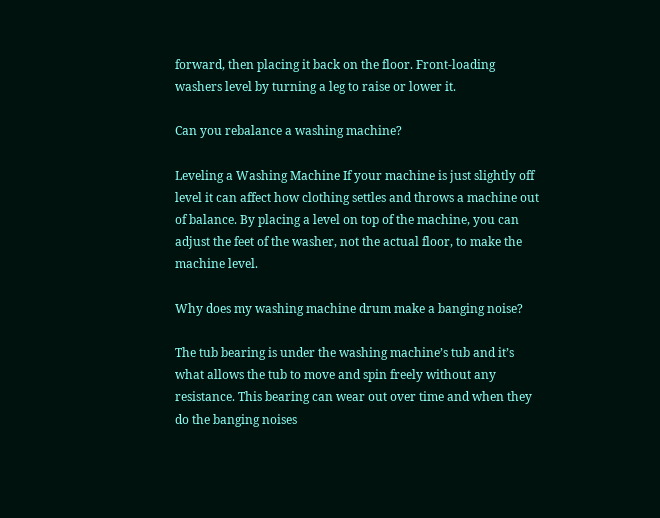forward, then placing it back on the floor. Front-loading washers level by turning a leg to raise or lower it.

Can you rebalance a washing machine?

Leveling a Washing Machine If your machine is just slightly off level it can affect how clothing settles and throws a machine out of balance. By placing a level on top of the machine, you can adjust the feet of the washer, not the actual floor, to make the machine level.

Why does my washing machine drum make a banging noise?

The tub bearing is under the washing machine’s tub and it’s what allows the tub to move and spin freely without any resistance. This bearing can wear out over time and when they do the banging noises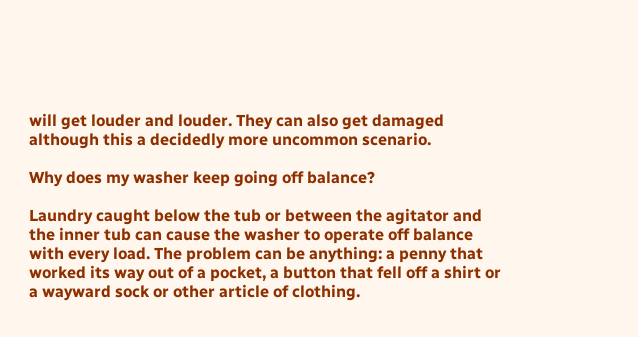will get louder and louder. They can also get damaged although this a decidedly more uncommon scenario.

Why does my washer keep going off balance?

Laundry caught below the tub or between the agitator and the inner tub can cause the washer to operate off balance with every load. The problem can be anything: a penny that worked its way out of a pocket, a button that fell off a shirt or a wayward sock or other article of clothing.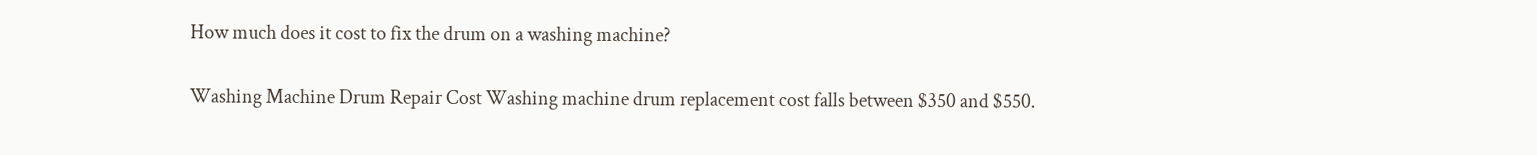How much does it cost to fix the drum on a washing machine?

Washing Machine Drum Repair Cost Washing machine drum replacement cost falls between $350 and $550.